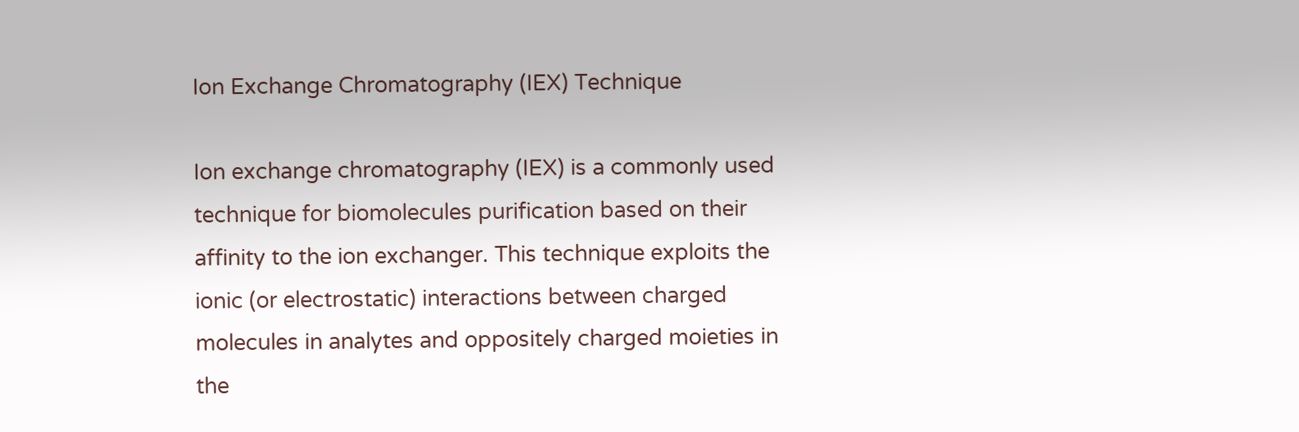Ion Exchange Chromatography (IEX) Technique

Ion exchange chromatography (IEX) is a commonly used technique for biomolecules purification based on their affinity to the ion exchanger. This technique exploits the ionic (or electrostatic) interactions between charged molecules in analytes and oppositely charged moieties in the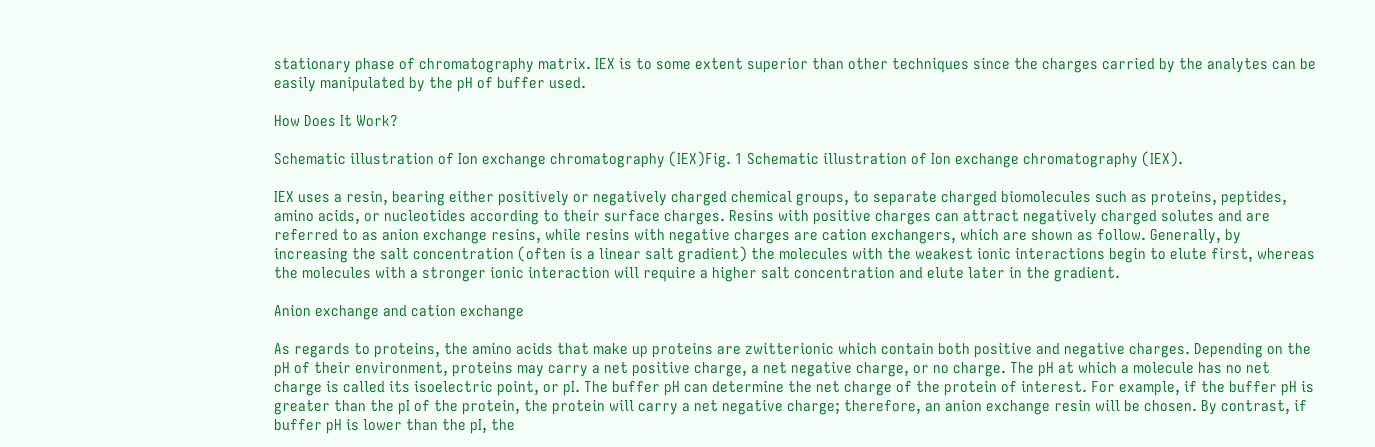stationary phase of chromatography matrix. IEX is to some extent superior than other techniques since the charges carried by the analytes can be easily manipulated by the pH of buffer used.

How Does It Work?

Schematic illustration of Ion exchange chromatography (IEX)Fig. 1 Schematic illustration of Ion exchange chromatography (IEX).

IEX uses a resin, bearing either positively or negatively charged chemical groups, to separate charged biomolecules such as proteins, peptides, amino acids, or nucleotides according to their surface charges. Resins with positive charges can attract negatively charged solutes and are referred to as anion exchange resins, while resins with negative charges are cation exchangers, which are shown as follow. Generally, by increasing the salt concentration (often is a linear salt gradient) the molecules with the weakest ionic interactions begin to elute first, whereas the molecules with a stronger ionic interaction will require a higher salt concentration and elute later in the gradient.

Anion exchange and cation exchange

As regards to proteins, the amino acids that make up proteins are zwitterionic which contain both positive and negative charges. Depending on the pH of their environment, proteins may carry a net positive charge, a net negative charge, or no charge. The pH at which a molecule has no net charge is called its isoelectric point, or pI. The buffer pH can determine the net charge of the protein of interest. For example, if the buffer pH is greater than the pI of the protein, the protein will carry a net negative charge; therefore, an anion exchange resin will be chosen. By contrast, if buffer pH is lower than the pI, the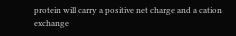protein will carry a positive net charge and a cation exchange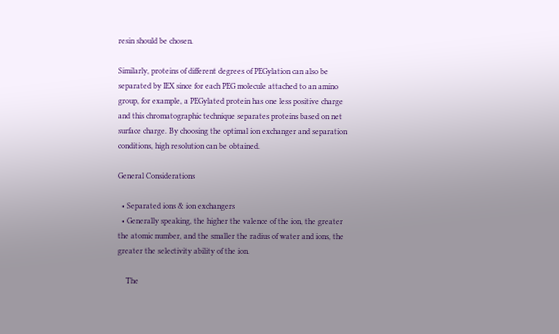resin should be chosen.

Similarly, proteins of different degrees of PEGylation can also be separated by IEX since for each PEG molecule attached to an amino group, for example, a PEGylated protein has one less positive charge and this chromatographic technique separates proteins based on net surface charge. By choosing the optimal ion exchanger and separation conditions, high resolution can be obtained.

General Considerations

  • Separated ions & ion exchangers
  • Generally speaking, the higher the valence of the ion, the greater the atomic number, and the smaller the radius of water and ions, the greater the selectivity ability of the ion.

    The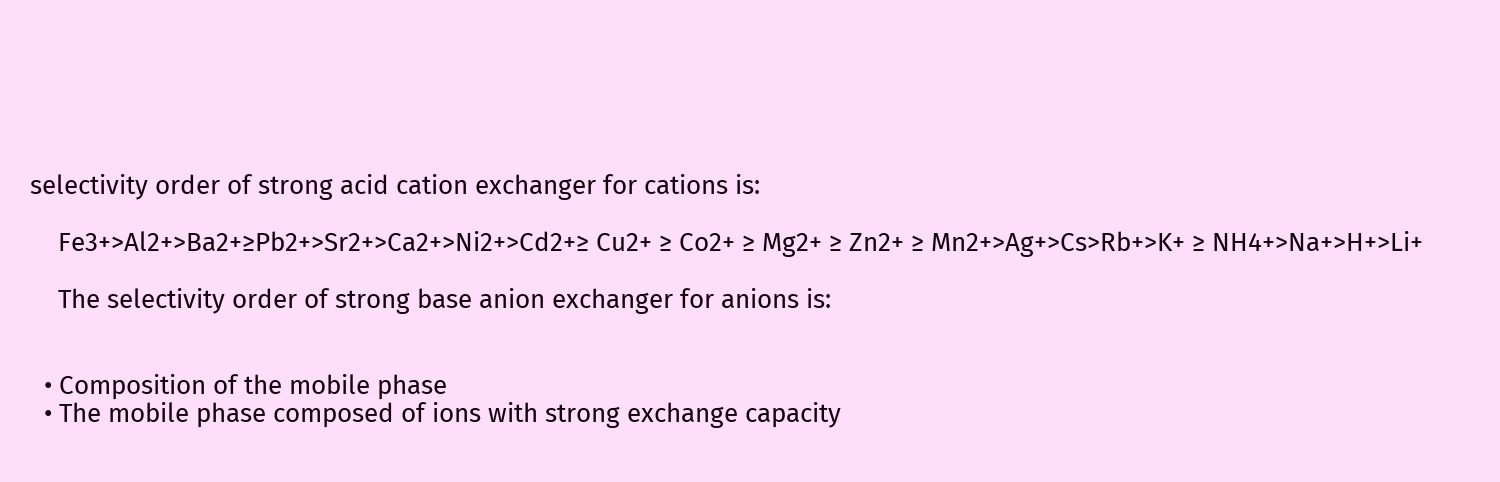selectivity order of strong acid cation exchanger for cations is:

    Fe3+>Al2+>Ba2+≥Pb2+>Sr2+>Ca2+>Ni2+>Cd2+≥ Cu2+ ≥ Co2+ ≥ Mg2+ ≥ Zn2+ ≥ Mn2+>Ag+>Cs>Rb+>K+ ≥ NH4+>Na+>H+>Li+

    The selectivity order of strong base anion exchanger for anions is:


  • Composition of the mobile phase
  • The mobile phase composed of ions with strong exchange capacity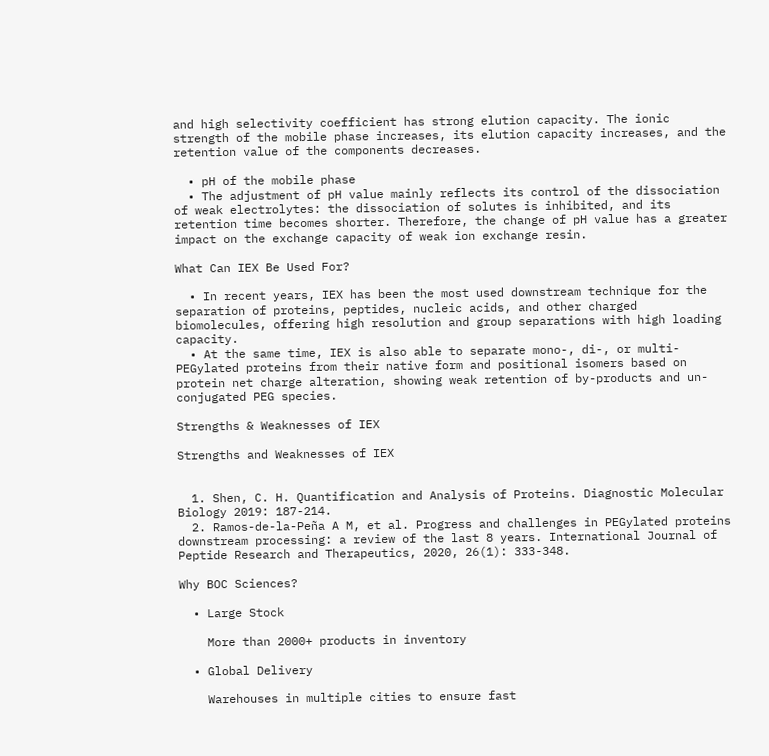and high selectivity coefficient has strong elution capacity. The ionic strength of the mobile phase increases, its elution capacity increases, and the retention value of the components decreases.

  • pH of the mobile phase
  • The adjustment of pH value mainly reflects its control of the dissociation of weak electrolytes: the dissociation of solutes is inhibited, and its retention time becomes shorter. Therefore, the change of pH value has a greater impact on the exchange capacity of weak ion exchange resin.

What Can IEX Be Used For?

  • In recent years, IEX has been the most used downstream technique for the separation of proteins, peptides, nucleic acids, and other charged biomolecules, offering high resolution and group separations with high loading capacity.
  • At the same time, IEX is also able to separate mono-, di-, or multi-PEGylated proteins from their native form and positional isomers based on protein net charge alteration, showing weak retention of by-products and un-conjugated PEG species.

Strengths & Weaknesses of IEX

Strengths and Weaknesses of IEX


  1. Shen, C. H. Quantification and Analysis of Proteins. Diagnostic Molecular Biology 2019: 187-214.
  2. Ramos-de-la-Peña A M, et al. Progress and challenges in PEGylated proteins downstream processing: a review of the last 8 years. International Journal of Peptide Research and Therapeutics, 2020, 26(1): 333-348.

Why BOC Sciences?

  • Large Stock

    More than 2000+ products in inventory

  • Global Delivery

    Warehouses in multiple cities to ensure fast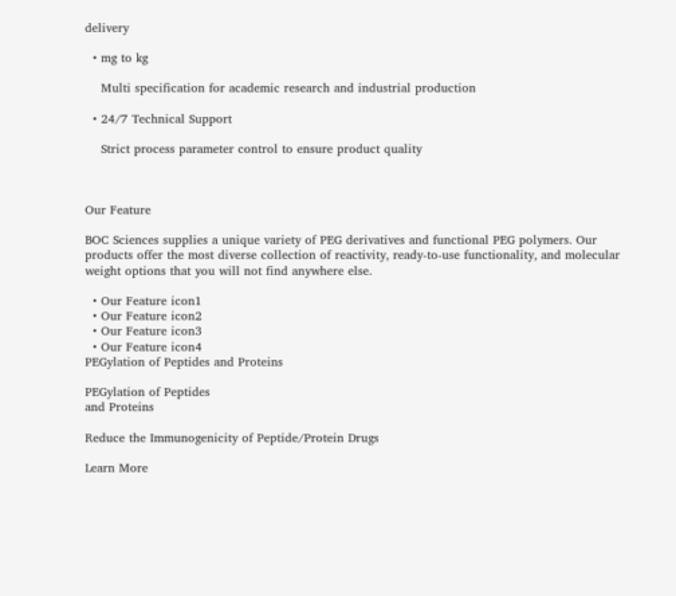delivery

  • mg to kg

    Multi specification for academic research and industrial production

  • 24/7 Technical Support

    Strict process parameter control to ensure product quality



Our Feature

BOC Sciences supplies a unique variety of PEG derivatives and functional PEG polymers. Our products offer the most diverse collection of reactivity, ready-to-use functionality, and molecular weight options that you will not find anywhere else.

  • Our Feature icon1
  • Our Feature icon2
  • Our Feature icon3
  • Our Feature icon4
PEGylation of Peptides and Proteins

PEGylation of Peptides
and Proteins

Reduce the Immunogenicity of Peptide/Protein Drugs

Learn More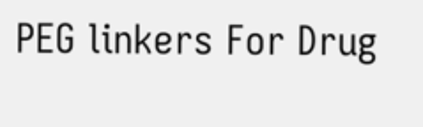PEG linkers For Drug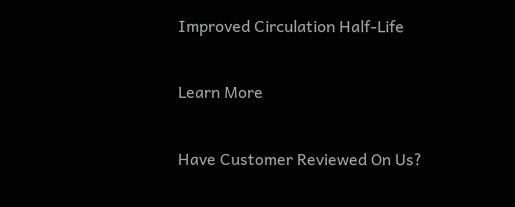Improved Circulation Half-Life

Learn More

Have Customer Reviewed On Us?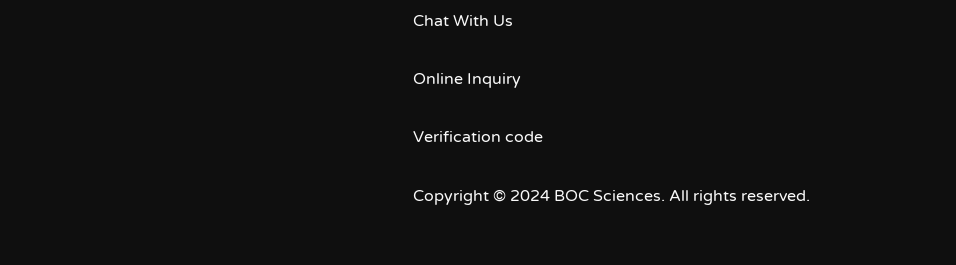Chat With Us

Online Inquiry

Verification code

Copyright © 2024 BOC Sciences. All rights reserved.